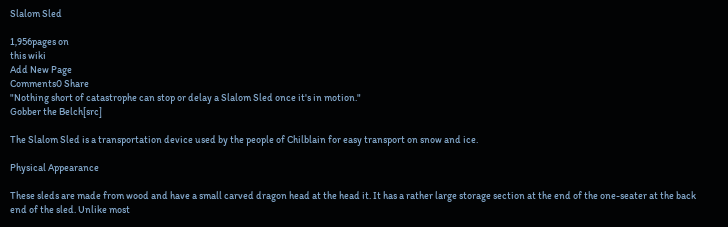Slalom Sled

1,956pages on
this wiki
Add New Page
Comments0 Share
"Nothing short of catastrophe can stop or delay a Slalom Sled once it's in motion."
Gobber the Belch[src]

The Slalom Sled is a transportation device used by the people of Chilblain for easy transport on snow and ice.

Physical Appearance

These sleds are made from wood and have a small carved dragon head at the head it. It has a rather large storage section at the end of the one-seater at the back end of the sled. Unlike most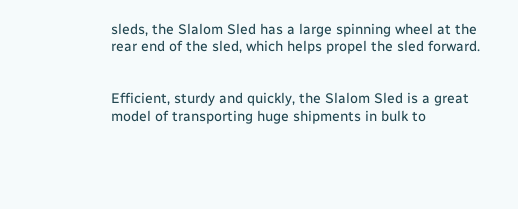sleds, the Slalom Sled has a large spinning wheel at the rear end of the sled, which helps propel the sled forward.


Efficient, sturdy and quickly, the Slalom Sled is a great model of transporting huge shipments in bulk to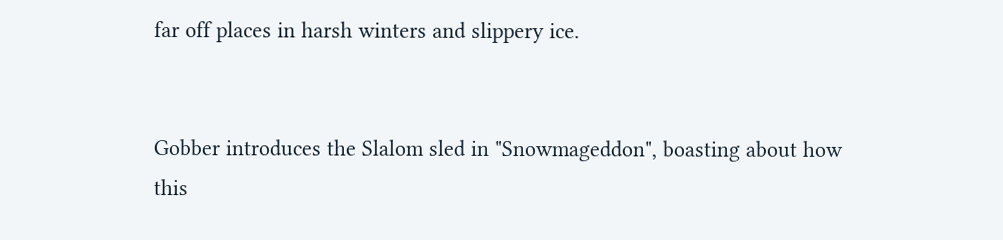far off places in harsh winters and slippery ice.


Gobber introduces the Slalom sled in "Snowmageddon", boasting about how this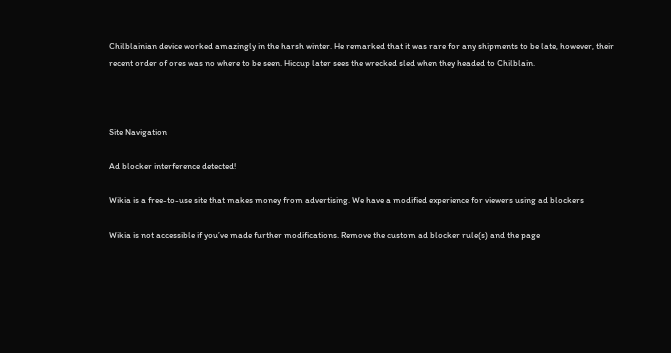Chilblainian device worked amazingly in the harsh winter. He remarked that it was rare for any shipments to be late, however, their recent order of ores was no where to be seen. Hiccup later sees the wrecked sled when they headed to Chilblain.



Site Navigation

Ad blocker interference detected!

Wikia is a free-to-use site that makes money from advertising. We have a modified experience for viewers using ad blockers

Wikia is not accessible if you’ve made further modifications. Remove the custom ad blocker rule(s) and the page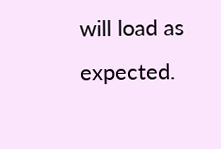will load as expected.